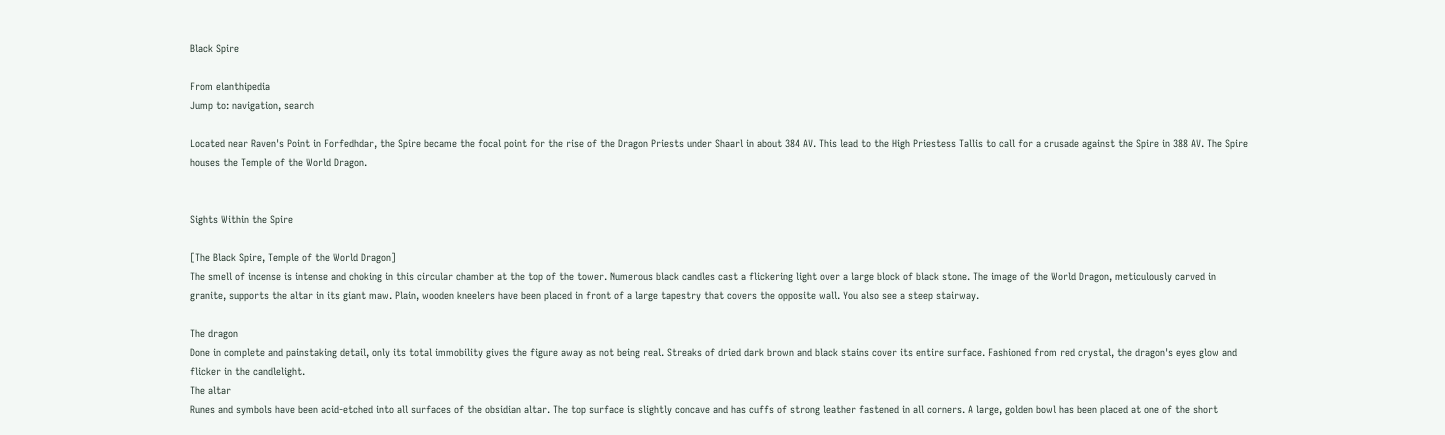Black Spire

From elanthipedia
Jump to: navigation, search

Located near Raven's Point in Forfedhdar, the Spire became the focal point for the rise of the Dragon Priests under Shaarl in about 384 AV. This lead to the High Priestess Tallis to call for a crusade against the Spire in 388 AV. The Spire houses the Temple of the World Dragon.


Sights Within the Spire

[The Black Spire, Temple of the World Dragon]
The smell of incense is intense and choking in this circular chamber at the top of the tower. Numerous black candles cast a flickering light over a large block of black stone. The image of the World Dragon, meticulously carved in granite, supports the altar in its giant maw. Plain, wooden kneelers have been placed in front of a large tapestry that covers the opposite wall. You also see a steep stairway.

The dragon
Done in complete and painstaking detail, only its total immobility gives the figure away as not being real. Streaks of dried dark brown and black stains cover its entire surface. Fashioned from red crystal, the dragon's eyes glow and flicker in the candlelight.
The altar
Runes and symbols have been acid-etched into all surfaces of the obsidian altar. The top surface is slightly concave and has cuffs of strong leather fastened in all corners. A large, golden bowl has been placed at one of the short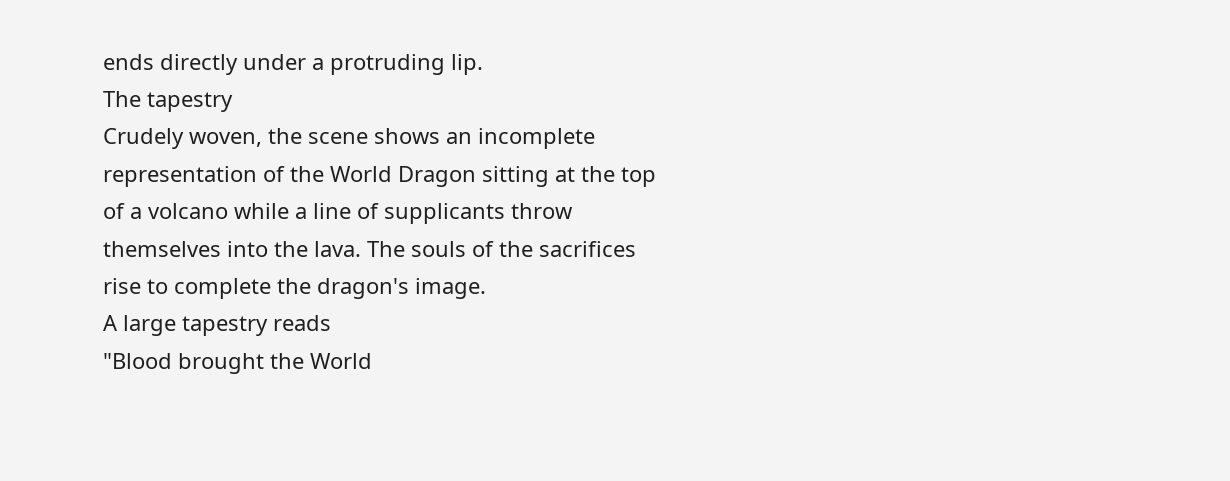ends directly under a protruding lip.
The tapestry
Crudely woven, the scene shows an incomplete representation of the World Dragon sitting at the top of a volcano while a line of supplicants throw themselves into the lava. The souls of the sacrifices rise to complete the dragon's image.
A large tapestry reads
"Blood brought the World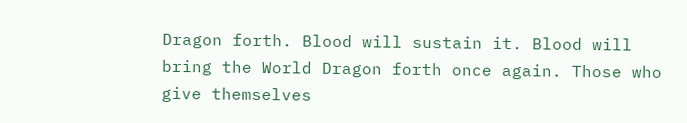Dragon forth. Blood will sustain it. Blood will bring the World Dragon forth once again. Those who give themselves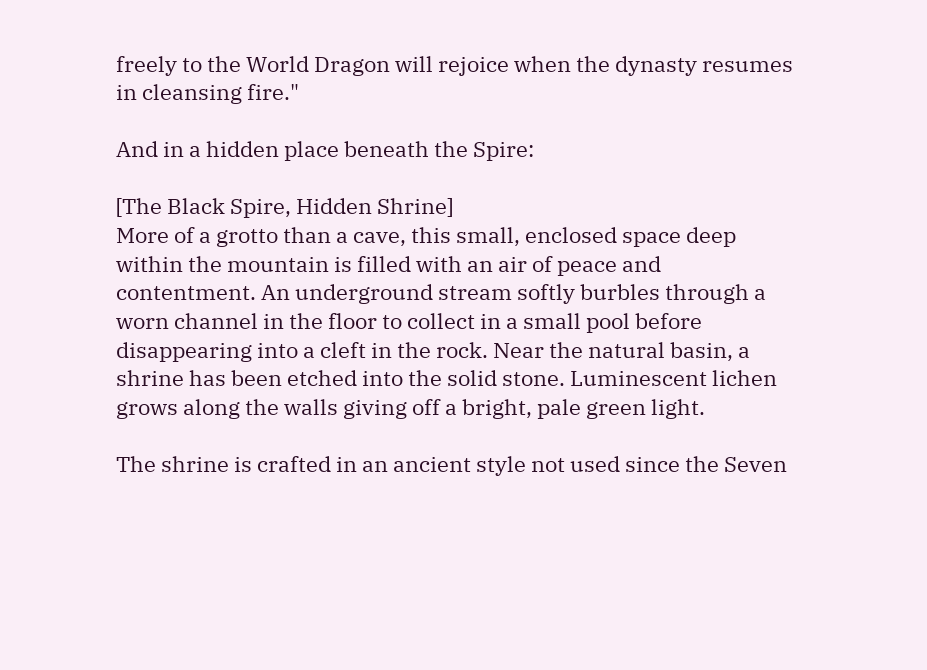freely to the World Dragon will rejoice when the dynasty resumes in cleansing fire."

And in a hidden place beneath the Spire:

[The Black Spire, Hidden Shrine]
More of a grotto than a cave, this small, enclosed space deep within the mountain is filled with an air of peace and contentment. An underground stream softly burbles through a worn channel in the floor to collect in a small pool before disappearing into a cleft in the rock. Near the natural basin, a shrine has been etched into the solid stone. Luminescent lichen grows along the walls giving off a bright, pale green light.

The shrine is crafted in an ancient style not used since the Seven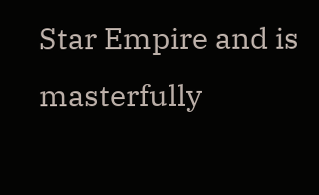Star Empire and is masterfully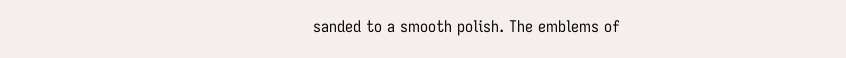sanded to a smooth polish. The emblems of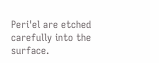Peri'el are etched carefully into the surface.